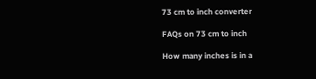73 cm to inch converter

FAQs on 73 cm to inch

How many inches is in a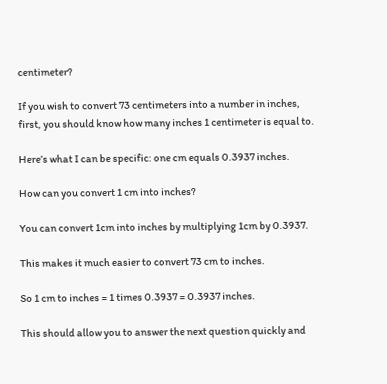centimeter?

If you wish to convert 73 centimeters into a number in inches, first, you should know how many inches 1 centimeter is equal to.

Here’s what I can be specific: one cm equals 0.3937 inches.

How can you convert 1 cm into inches?

You can convert 1cm into inches by multiplying 1cm by 0.3937.

This makes it much easier to convert 73 cm to inches.

So 1 cm to inches = 1 times 0.3937 = 0.3937 inches.

This should allow you to answer the next question quickly and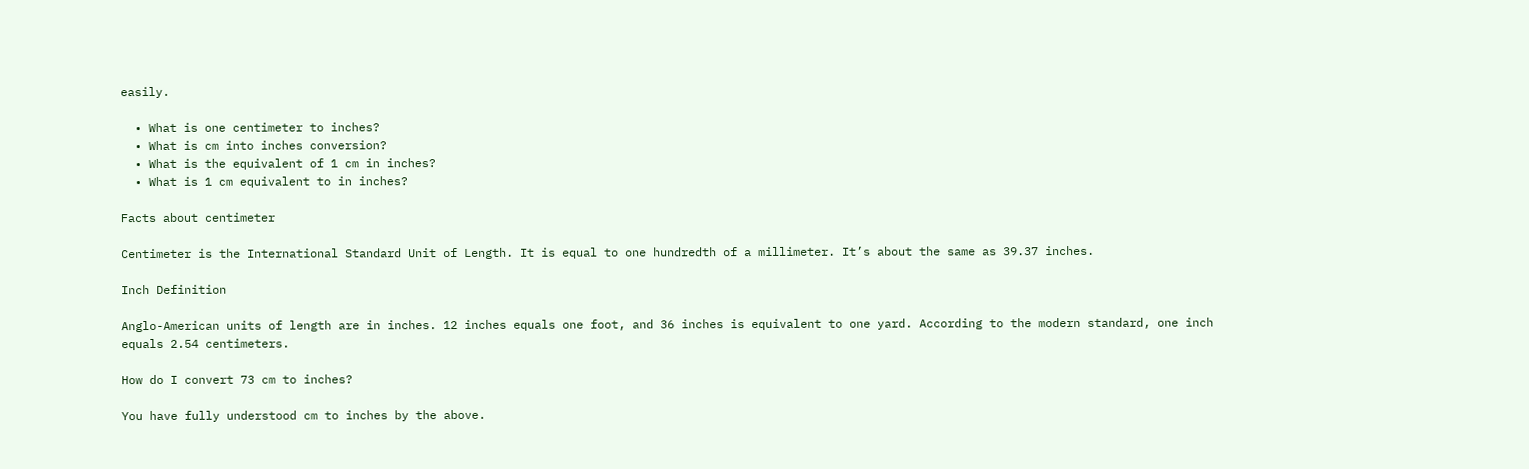easily.

  • What is one centimeter to inches?
  • What is cm into inches conversion?
  • What is the equivalent of 1 cm in inches?
  • What is 1 cm equivalent to in inches?

Facts about centimeter

Centimeter is the International Standard Unit of Length. It is equal to one hundredth of a millimeter. It’s about the same as 39.37 inches.

Inch Definition

Anglo-American units of length are in inches. 12 inches equals one foot, and 36 inches is equivalent to one yard. According to the modern standard, one inch equals 2.54 centimeters.

How do I convert 73 cm to inches?

You have fully understood cm to inches by the above.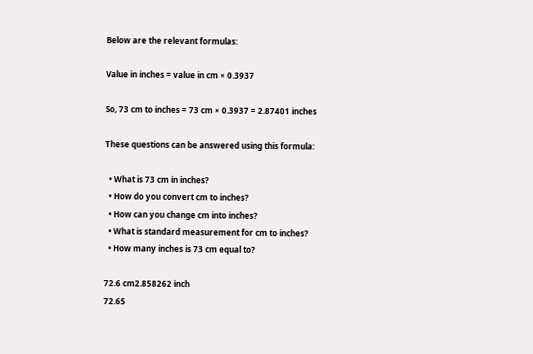Below are the relevant formulas:

Value in inches = value in cm × 0.3937

So, 73 cm to inches = 73 cm × 0.3937 = 2.87401 inches

These questions can be answered using this formula:

  • What is 73 cm in inches?
  • How do you convert cm to inches?
  • How can you change cm into inches?
  • What is standard measurement for cm to inches?
  • How many inches is 73 cm equal to?

72.6 cm2.858262 inch
72.65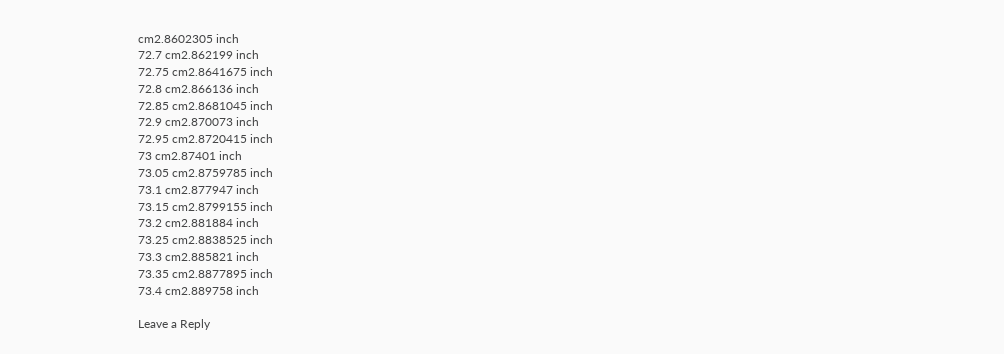cm2.8602305 inch
72.7 cm2.862199 inch
72.75 cm2.8641675 inch
72.8 cm2.866136 inch
72.85 cm2.8681045 inch
72.9 cm2.870073 inch
72.95 cm2.8720415 inch
73 cm2.87401 inch
73.05 cm2.8759785 inch
73.1 cm2.877947 inch
73.15 cm2.8799155 inch
73.2 cm2.881884 inch
73.25 cm2.8838525 inch
73.3 cm2.885821 inch
73.35 cm2.8877895 inch
73.4 cm2.889758 inch

Leave a Reply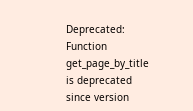Deprecated: Function get_page_by_title is deprecated since version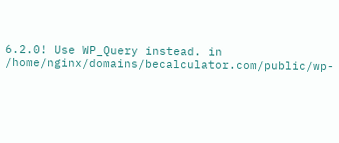6.2.0! Use WP_Query instead. in /home/nginx/domains/becalculator.com/public/wp-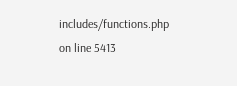includes/functions.php on line 5413